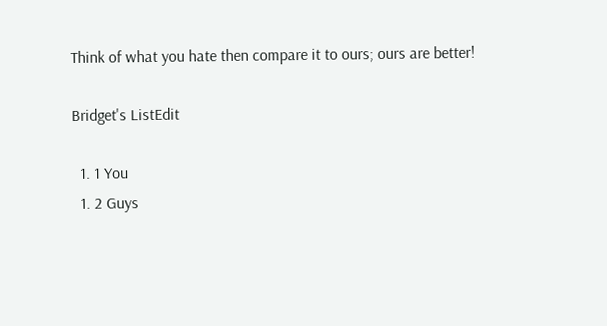Think of what you hate then compare it to ours; ours are better!

Bridget's ListEdit

  1. 1 You
  1. 2 Guys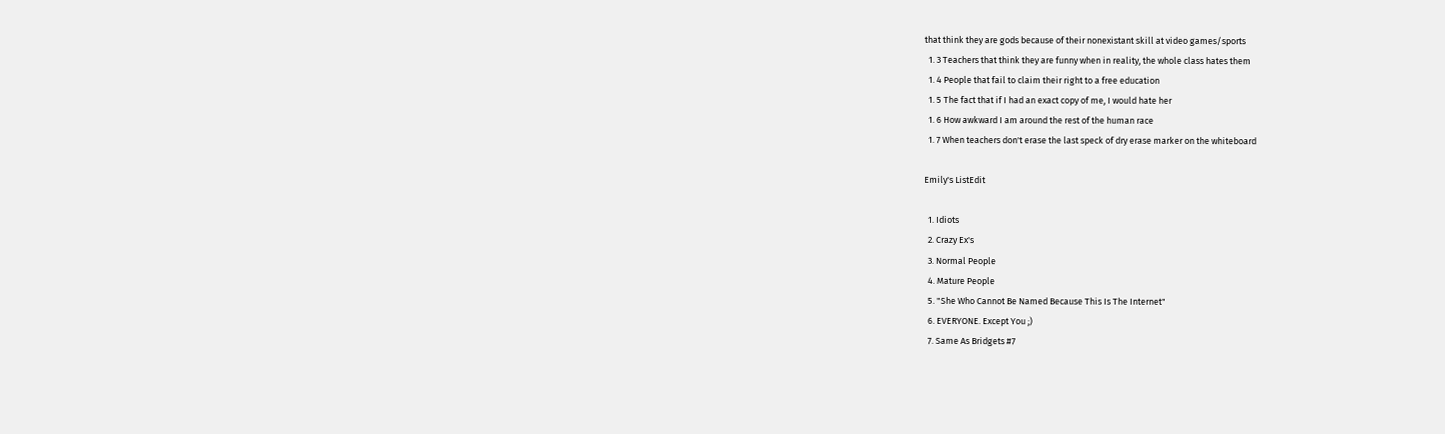that think they are gods because of their nonexistant skill at video games/sports
  1. 3 Teachers that think they are funny when in reality, the whole class hates them
  1. 4 People that fail to claim their right to a free education
  1. 5 The fact that if I had an exact copy of me, I would hate her
  1. 6 How awkward I am around the rest of the human race
  1. 7 When teachers don't erase the last speck of dry erase marker on the whiteboard

Emily's ListEdit

  1. Idiots
  2. Crazy Ex's
  3. Normal People
  4. Mature People
  5. "She Who Cannot Be Named Because This Is The Internet"
  6. EVERYONE. Except You ;)
  7. Same As Bridgets #7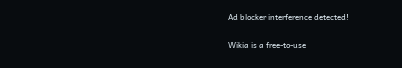Ad blocker interference detected!

Wikia is a free-to-use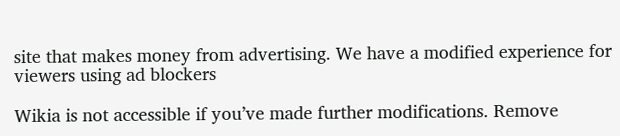site that makes money from advertising. We have a modified experience for viewers using ad blockers

Wikia is not accessible if you’ve made further modifications. Remove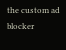the custom ad blocker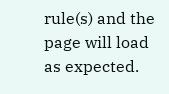rule(s) and the page will load as expected.